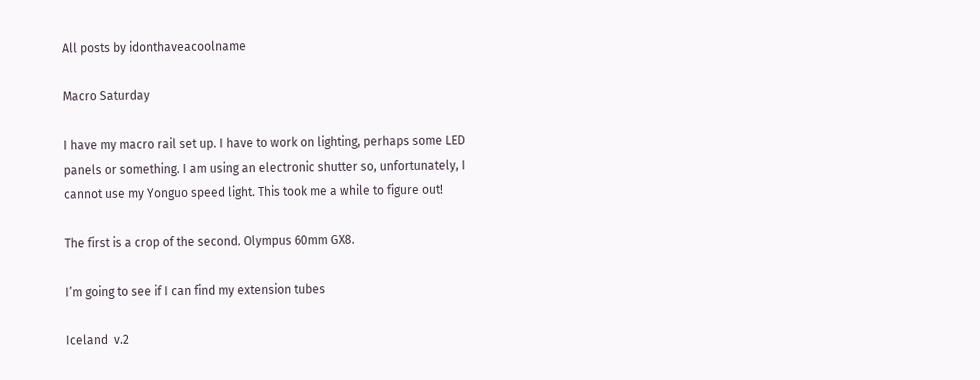All posts by idonthaveacoolname

Macro Saturday

I have my macro rail set up. I have to work on lighting, perhaps some LED panels or something. I am using an electronic shutter so, unfortunately, I cannot use my Yonguo speed light. This took me a while to figure out!

The first is a crop of the second. Olympus 60mm GX8.

I’m going to see if I can find my extension tubes

Iceland  v.2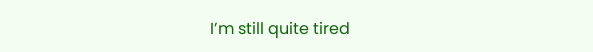I’m still quite tired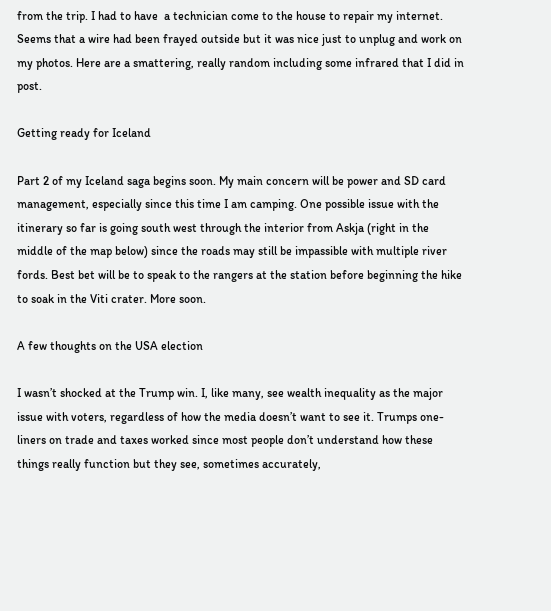from the trip. I had to have  a technician come to the house to repair my internet. Seems that a wire had been frayed outside but it was nice just to unplug and work on my photos. Here are a smattering, really random including some infrared that I did in post.

Getting ready for Iceland

Part 2 of my Iceland saga begins soon. My main concern will be power and SD card management, especially since this time I am camping. One possible issue with the itinerary so far is going south west through the interior from Askja (right in the middle of the map below) since the roads may still be impassible with multiple river fords. Best bet will be to speak to the rangers at the station before beginning the hike to soak in the Viti crater. More soon.

A few thoughts on the USA election

I wasn’t shocked at the Trump win. I, like many, see wealth inequality as the major issue with voters, regardless of how the media doesn’t want to see it. Trumps one-liners on trade and taxes worked since most people don’t understand how these things really function but they see, sometimes accurately,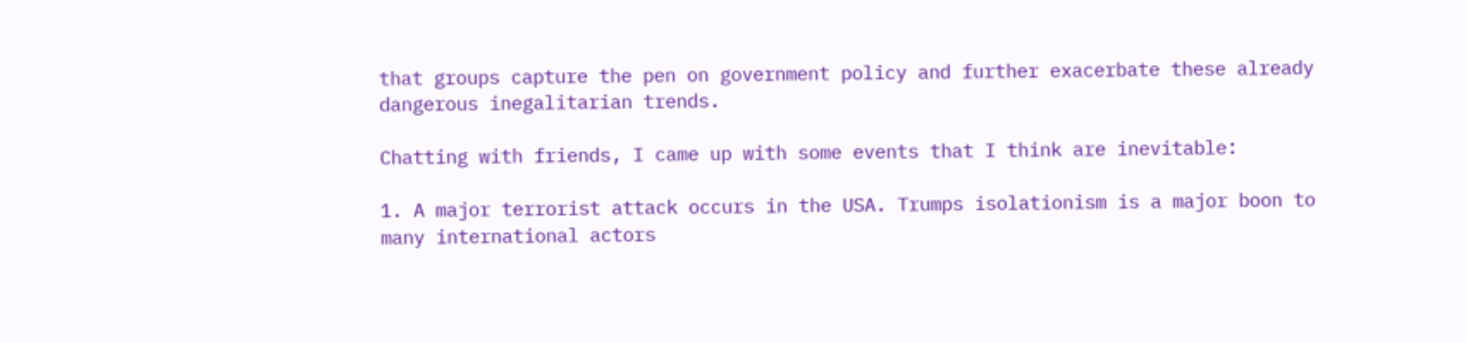that groups capture the pen on government policy and further exacerbate these already dangerous inegalitarian trends.

Chatting with friends, I came up with some events that I think are inevitable:

1. A major terrorist attack occurs in the USA. Trumps isolationism is a major boon to many international actors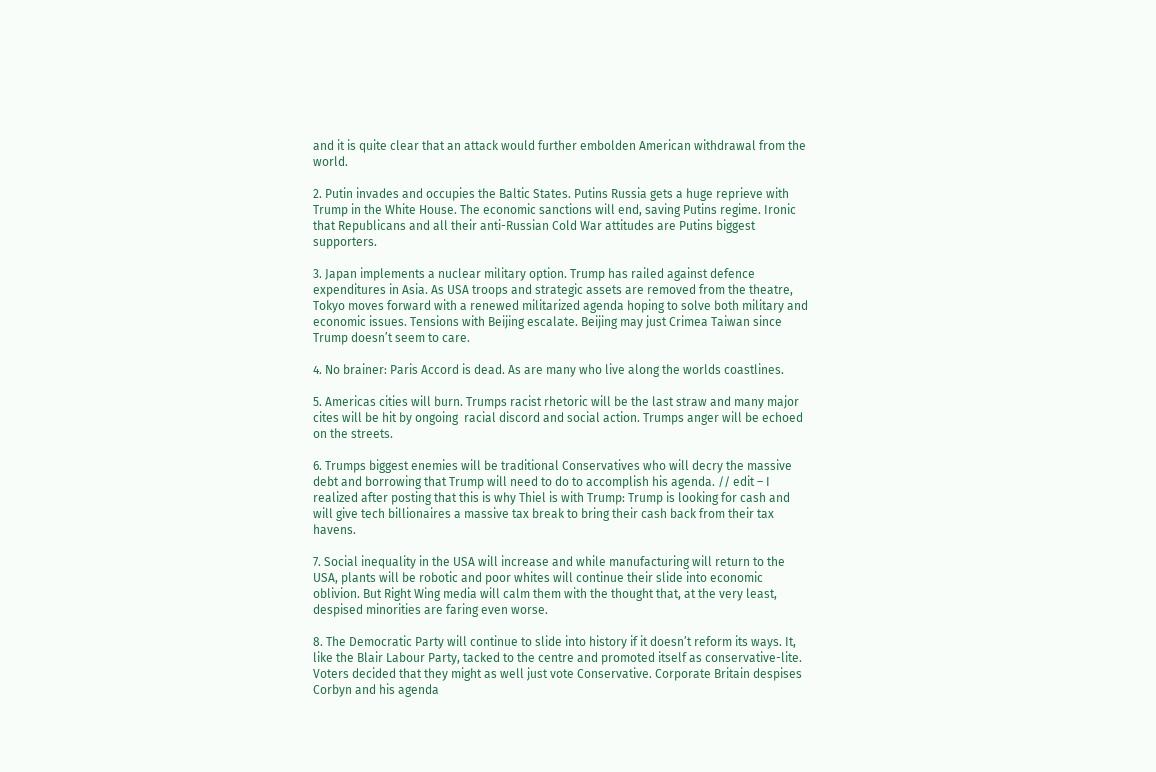and it is quite clear that an attack would further embolden American withdrawal from the world.

2. Putin invades and occupies the Baltic States. Putins Russia gets a huge reprieve with Trump in the White House. The economic sanctions will end, saving Putins regime. Ironic that Republicans and all their anti-Russian Cold War attitudes are Putins biggest supporters.

3. Japan implements a nuclear military option. Trump has railed against defence expenditures in Asia. As USA troops and strategic assets are removed from the theatre, Tokyo moves forward with a renewed militarized agenda hoping to solve both military and economic issues. Tensions with Beijing escalate. Beijing may just Crimea Taiwan since Trump doesn’t seem to care.

4. No brainer: Paris Accord is dead. As are many who live along the worlds coastlines.

5. Americas cities will burn. Trumps racist rhetoric will be the last straw and many major cites will be hit by ongoing  racial discord and social action. Trumps anger will be echoed on the streets.

6. Trumps biggest enemies will be traditional Conservatives who will decry the massive debt and borrowing that Trump will need to do to accomplish his agenda. // edit – I realized after posting that this is why Thiel is with Trump: Trump is looking for cash and will give tech billionaires a massive tax break to bring their cash back from their tax havens.

7. Social inequality in the USA will increase and while manufacturing will return to the USA, plants will be robotic and poor whites will continue their slide into economic oblivion. But Right Wing media will calm them with the thought that, at the very least, despised minorities are faring even worse.

8. The Democratic Party will continue to slide into history if it doesn’t reform its ways. It, like the Blair Labour Party, tacked to the centre and promoted itself as conservative-lite. Voters decided that they might as well just vote Conservative. Corporate Britain despises Corbyn and his agenda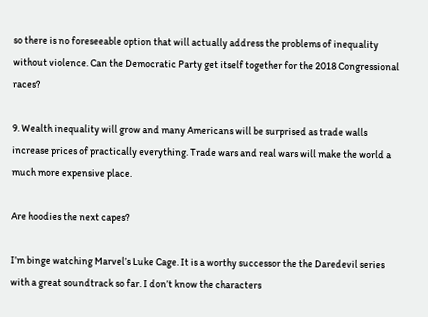so there is no foreseeable option that will actually address the problems of inequality without violence. Can the Democratic Party get itself together for the 2018 Congressional races?

9. Wealth inequality will grow and many Americans will be surprised as trade walls increase prices of practically everything. Trade wars and real wars will make the world a much more expensive place.

Are hoodies the next capes?

I’m binge watching Marvel’s Luke Cage. It is a worthy successor the the Daredevil series with a great soundtrack so far. I don’t know the characters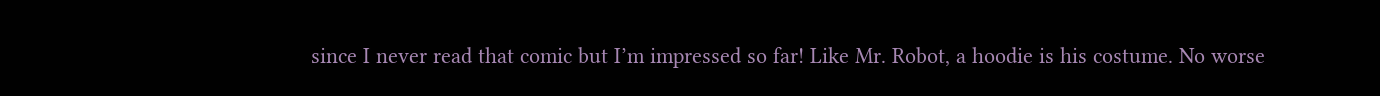since I never read that comic but I’m impressed so far! Like Mr. Robot, a hoodie is his costume. No worse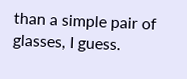than a simple pair of glasses, I guess.